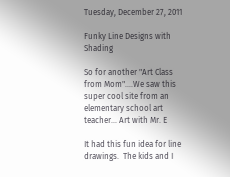Tuesday, December 27, 2011

Funky Line Designs with Shading

So for another "Art Class from Mom"....We saw this super cool site from an elementary school art teacher... Art with Mr. E

It had this fun idea for line drawings.  The kids and I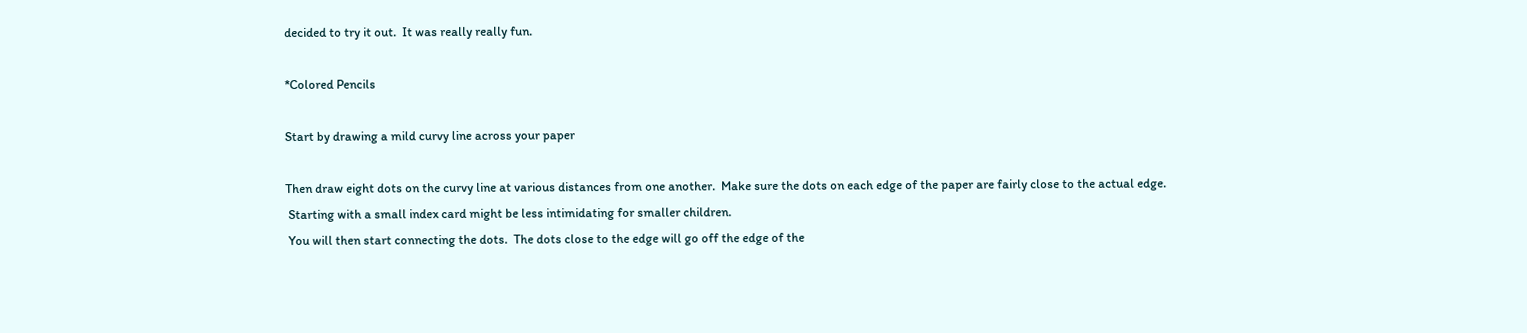decided to try it out.  It was really really fun.

*Colored Pencils

Start by drawing a mild curvy line across your paper

Then draw eight dots on the curvy line at various distances from one another.  Make sure the dots on each edge of the paper are fairly close to the actual edge.
 Starting with a small index card might be less intimidating for smaller children.
 You will then start connecting the dots.  The dots close to the edge will go off the edge of the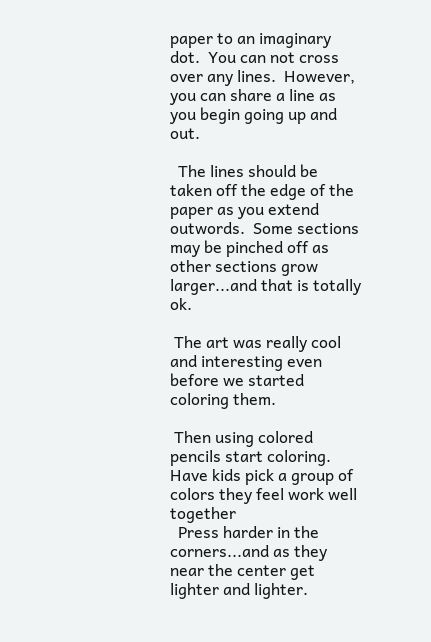paper to an imaginary dot.  You can not cross over any lines.  However, you can share a line as you begin going up and out.

  The lines should be taken off the edge of the paper as you extend outwords.  Some sections may be pinched off as other sections grow larger...and that is totally ok.

 The art was really cool and interesting even before we started coloring them.

 Then using colored pencils start coloring.  Have kids pick a group of colors they feel work well together
  Press harder in the corners...and as they near the center get lighter and lighter.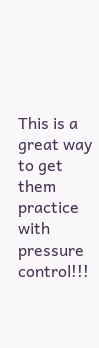This is a great way to get them practice with pressure control!!!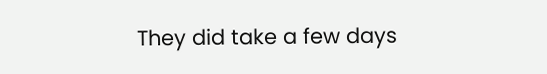They did take a few days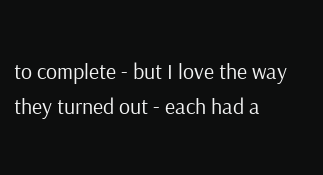to complete - but I love the way they turned out - each had a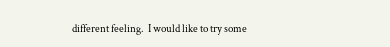different feeling.  I would like to try some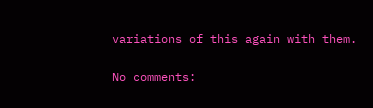variations of this again with them.

No comments: